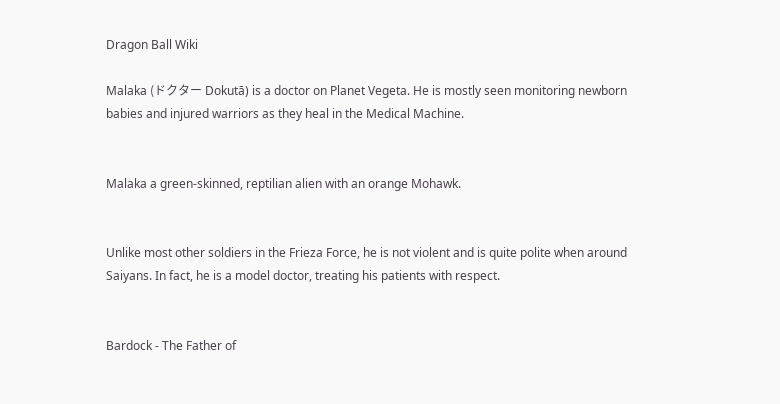Dragon Ball Wiki

Malaka (ドクター Dokutā) is a doctor on Planet Vegeta. He is mostly seen monitoring newborn babies and injured warriors as they heal in the Medical Machine.


Malaka a green-skinned, reptilian alien with an orange Mohawk.


Unlike most other soldiers in the Frieza Force, he is not violent and is quite polite when around Saiyans. In fact, he is a model doctor, treating his patients with respect.


Bardock - The Father of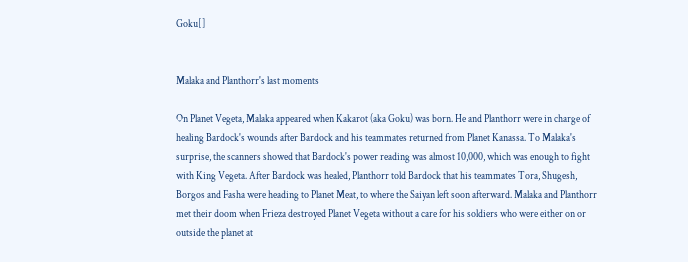Goku[]


Malaka and Planthorr's last moments

On Planet Vegeta, Malaka appeared when Kakarot (aka Goku) was born. He and Planthorr were in charge of healing Bardock's wounds after Bardock and his teammates returned from Planet Kanassa. To Malaka's surprise, the scanners showed that Bardock's power reading was almost 10,000, which was enough to fight with King Vegeta. After Bardock was healed, Planthorr told Bardock that his teammates Tora, Shugesh, Borgos and Fasha were heading to Planet Meat, to where the Saiyan left soon afterward. Malaka and Planthorr met their doom when Frieza destroyed Planet Vegeta without a care for his soldiers who were either on or outside the planet at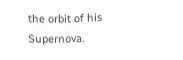the orbit of his Supernova.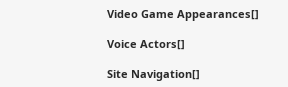Video Game Appearances[]

Voice Actors[]

Site Navigation[]